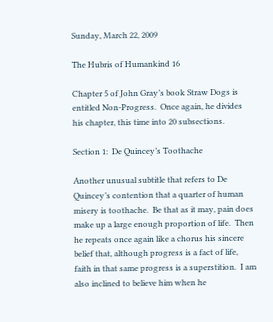Sunday, March 22, 2009

The Hubris of Humankind 16

Chapter 5 of John Gray’s book Straw Dogs is entitled Non-Progress.  Once again, he divides his chapter, this time into 20 subsections.

Section 1:  De Quincey’s Toothache

Another unusual subtitle that refers to De Quincey’s contention that a quarter of human misery is toothache.  Be that as it may, pain does make up a large enough proportion of life.  Then he repeats once again like a chorus his sincere belief that, although progress is a fact of life, faith in that same progress is a superstition.  I am also inclined to believe him when he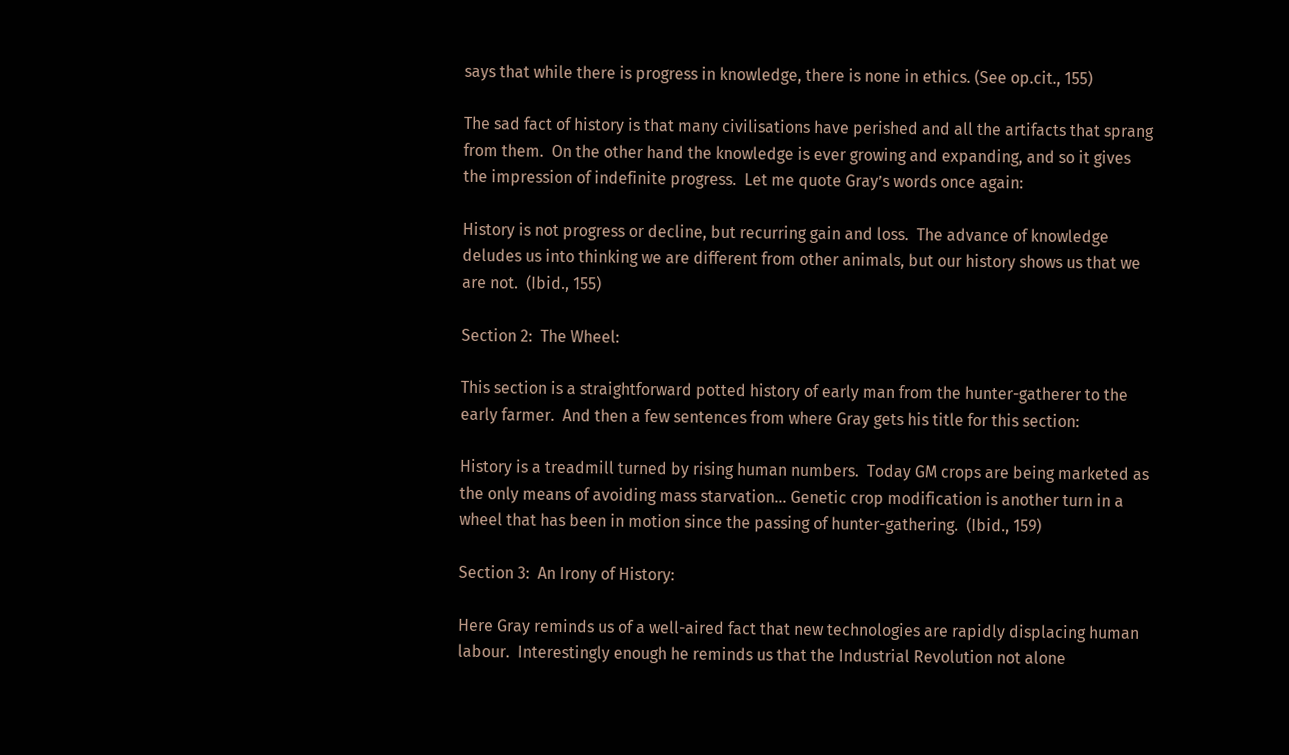says that while there is progress in knowledge, there is none in ethics. (See op.cit., 155)

The sad fact of history is that many civilisations have perished and all the artifacts that sprang from them.  On the other hand the knowledge is ever growing and expanding, and so it gives the impression of indefinite progress.  Let me quote Gray’s words once again:

History is not progress or decline, but recurring gain and loss.  The advance of knowledge deludes us into thinking we are different from other animals, but our history shows us that we are not.  (Ibid., 155)

Section 2:  The Wheel:

This section is a straightforward potted history of early man from the hunter-gatherer to the early farmer.  And then a few sentences from where Gray gets his title for this section:

History is a treadmill turned by rising human numbers.  Today GM crops are being marketed as the only means of avoiding mass starvation… Genetic crop modification is another turn in a wheel that has been in motion since the passing of hunter-gathering.  (Ibid., 159)

Section 3:  An Irony of History:

Here Gray reminds us of a well-aired fact that new technologies are rapidly displacing human labour.  Interestingly enough he reminds us that the Industrial Revolution not alone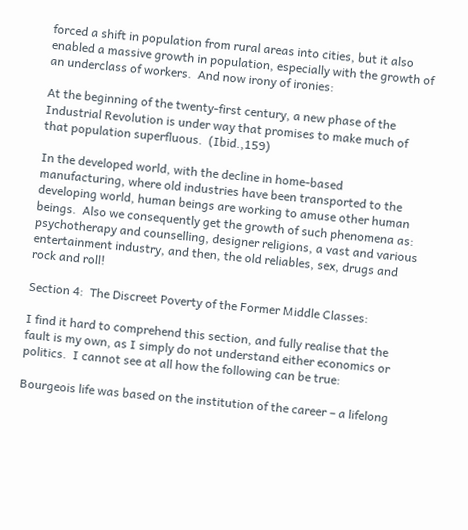forced a shift in population from rural areas into cities, but it also enabled a massive growth in population, especially with the growth of an underclass of workers.  And now irony of ironies:

At the beginning of the twenty-first century, a new phase of the Industrial Revolution is under way that promises to make much of that population superfluous.  (Ibid.,159)

In the developed world, with the decline in home-based manufacturing, where old industries have been transported to the developing world, human beings are working to amuse other human beings.  Also we consequently get the growth of such phenomena as: psychotherapy and counselling, designer religions, a vast and various entertainment industry, and then, the old reliables, sex, drugs and rock and roll!

Section 4:  The Discreet Poverty of the Former Middle Classes:

I find it hard to comprehend this section, and fully realise that the fault is my own, as I simply do not understand either economics or politics.  I cannot see at all how the following can be true:

Bourgeois life was based on the institution of the career – a lifelong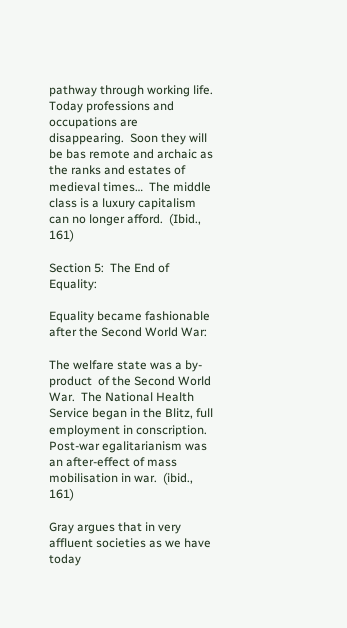pathway through working life.  Today professions and occupations are disappearing.  Soon they will be bas remote and archaic as the ranks and estates of medieval times…  The middle class is a luxury capitalism can no longer afford.  (Ibid., 161)

Section 5:  The End of Equality:

Equality became fashionable after the Second World War:

The welfare state was a by-product  of the Second World War.  The National Health Service began in the Blitz, full employment in conscription.  Post-war egalitarianism was an after-effect of mass mobilisation in war.  (ibid.,  161)

Gray argues that in very affluent societies as we have today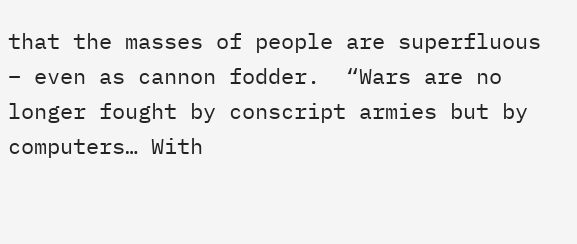that the masses of people are superfluous – even as cannon fodder.  “Wars are no longer fought by conscript armies but by computers… With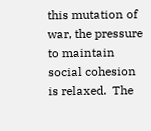this mutation of war, the pressure to maintain social cohesion is relaxed.  The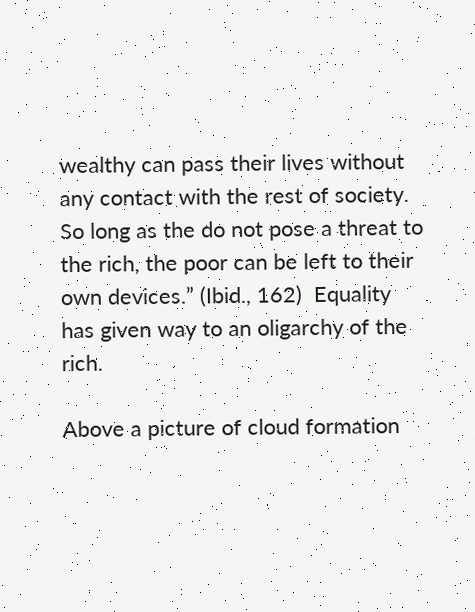wealthy can pass their lives without any contact with the rest of society.  So long as the do not pose a threat to the rich, the poor can be left to their own devices.” (Ibid., 162)  Equality has given way to an oligarchy of the rich.

Above a picture of cloud formation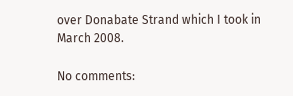over Donabate Strand which I took in March 2008.

No comments: